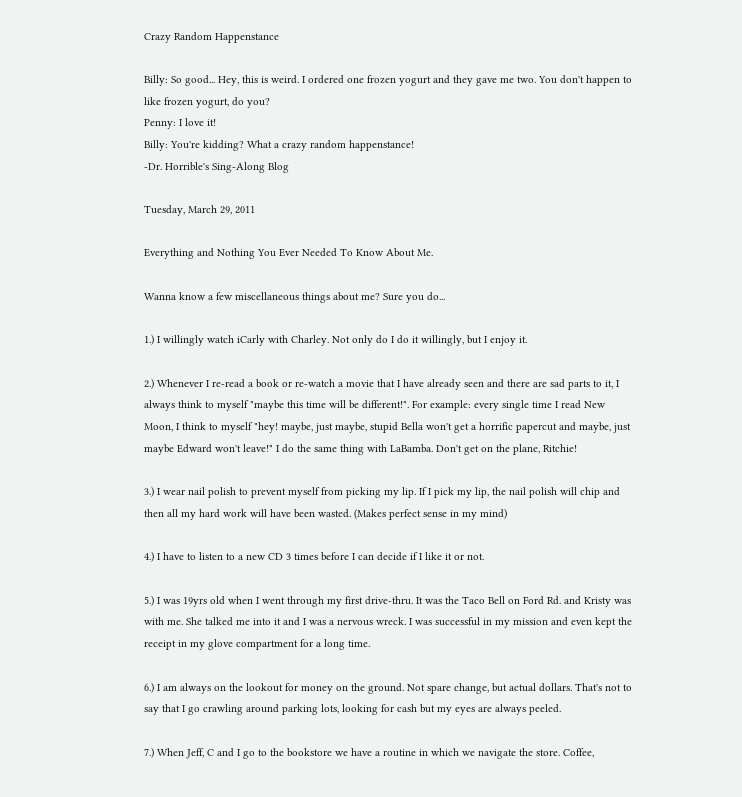Crazy Random Happenstance

Billy: So good... Hey, this is weird. I ordered one frozen yogurt and they gave me two. You don't happen to like frozen yogurt, do you?
Penny: I love it!
Billy: You're kidding? What a crazy random happenstance!
-Dr. Horrible's Sing-Along Blog

Tuesday, March 29, 2011

Everything and Nothing You Ever Needed To Know About Me.

Wanna know a few miscellaneous things about me? Sure you do...

1.) I willingly watch iCarly with Charley. Not only do I do it willingly, but I enjoy it.

2.) Whenever I re-read a book or re-watch a movie that I have already seen and there are sad parts to it, I always think to myself "maybe this time will be different!". For example: every single time I read New Moon, I think to myself "hey! maybe, just maybe, stupid Bella won't get a horrific papercut and maybe, just maybe Edward won't leave!" I do the same thing with LaBamba. Don't get on the plane, Ritchie!

3.) I wear nail polish to prevent myself from picking my lip. If I pick my lip, the nail polish will chip and then all my hard work will have been wasted. (Makes perfect sense in my mind)

4.) I have to listen to a new CD 3 times before I can decide if I like it or not.

5.) I was 19yrs old when I went through my first drive-thru. It was the Taco Bell on Ford Rd. and Kristy was with me. She talked me into it and I was a nervous wreck. I was successful in my mission and even kept the receipt in my glove compartment for a long time.

6.) I am always on the lookout for money on the ground. Not spare change, but actual dollars. That's not to say that I go crawling around parking lots, looking for cash but my eyes are always peeled.

7.) When Jeff, C and I go to the bookstore we have a routine in which we navigate the store. Coffee,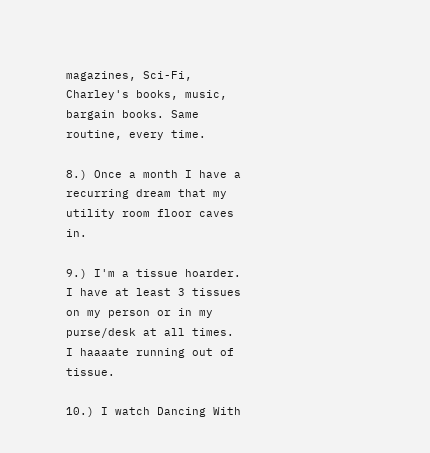magazines, Sci-Fi, Charley's books, music, bargain books. Same routine, every time.

8.) Once a month I have a recurring dream that my utility room floor caves in.

9.) I'm a tissue hoarder. I have at least 3 tissues on my person or in my purse/desk at all times. I haaaate running out of tissue.

10.) I watch Dancing With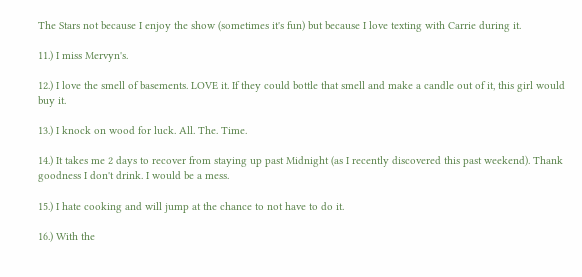The Stars not because I enjoy the show (sometimes it's fun) but because I love texting with Carrie during it.

11.) I miss Mervyn's.

12.) I love the smell of basements. LOVE it. If they could bottle that smell and make a candle out of it, this girl would buy it.

13.) I knock on wood for luck. All. The. Time.

14.) It takes me 2 days to recover from staying up past Midnight (as I recently discovered this past weekend). Thank goodness I don't drink. I would be a mess.

15.) I hate cooking and will jump at the chance to not have to do it.

16.) With the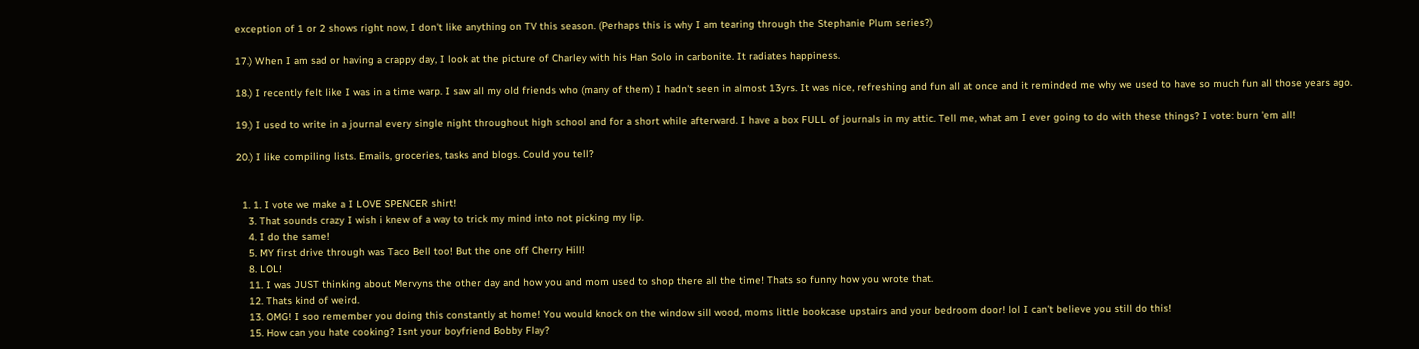exception of 1 or 2 shows right now, I don't like anything on TV this season. (Perhaps this is why I am tearing through the Stephanie Plum series?)

17.) When I am sad or having a crappy day, I look at the picture of Charley with his Han Solo in carbonite. It radiates happiness.

18.) I recently felt like I was in a time warp. I saw all my old friends who (many of them) I hadn't seen in almost 13yrs. It was nice, refreshing and fun all at once and it reminded me why we used to have so much fun all those years ago.

19.) I used to write in a journal every single night throughout high school and for a short while afterward. I have a box FULL of journals in my attic. Tell me, what am I ever going to do with these things? I vote: burn 'em all!

20.) I like compiling lists. Emails, groceries, tasks and blogs. Could you tell?


  1. 1. I vote we make a I LOVE SPENCER shirt!
    3. That sounds crazy I wish i knew of a way to trick my mind into not picking my lip.
    4. I do the same!
    5. MY first drive through was Taco Bell too! But the one off Cherry Hill!
    8. LOL!
    11. I was JUST thinking about Mervyns the other day and how you and mom used to shop there all the time! Thats so funny how you wrote that.
    12. Thats kind of weird.
    13. OMG! I soo remember you doing this constantly at home! You would knock on the window sill wood, moms little bookcase upstairs and your bedroom door! lol I can't believe you still do this!
    15. How can you hate cooking? Isnt your boyfriend Bobby Flay?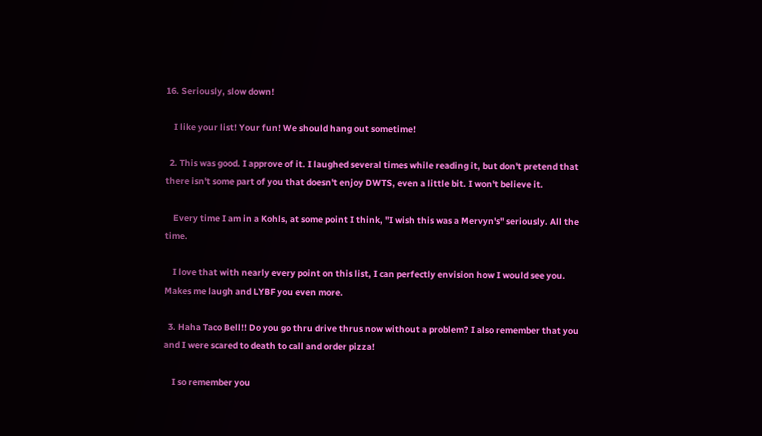16. Seriously, slow down!

    I like your list! Your fun! We should hang out sometime!

  2. This was good. I approve of it. I laughed several times while reading it, but don't pretend that there isn't some part of you that doesn't enjoy DWTS, even a little bit. I won't believe it.

    Every time I am in a Kohls, at some point I think, "I wish this was a Mervyn's" seriously. All the time.

    I love that with nearly every point on this list, I can perfectly envision how I would see you. Makes me laugh and LYBF you even more.

  3. Haha Taco Bell!! Do you go thru drive thrus now without a problem? I also remember that you and I were scared to death to call and order pizza!

    I so remember you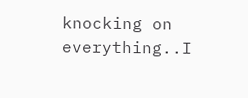knocking on everything..I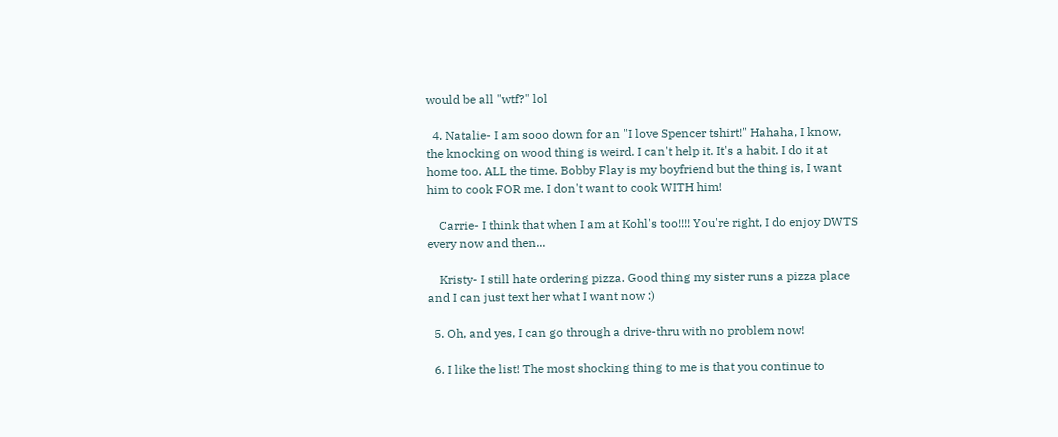would be all "wtf?" lol

  4. Natalie- I am sooo down for an "I love Spencer tshirt!" Hahaha, I know, the knocking on wood thing is weird. I can't help it. It's a habit. I do it at home too. ALL the time. Bobby Flay is my boyfriend but the thing is, I want him to cook FOR me. I don't want to cook WITH him!

    Carrie- I think that when I am at Kohl's too!!!! You're right, I do enjoy DWTS every now and then...

    Kristy- I still hate ordering pizza. Good thing my sister runs a pizza place and I can just text her what I want now :)

  5. Oh, and yes, I can go through a drive-thru with no problem now!

  6. I like the list! The most shocking thing to me is that you continue to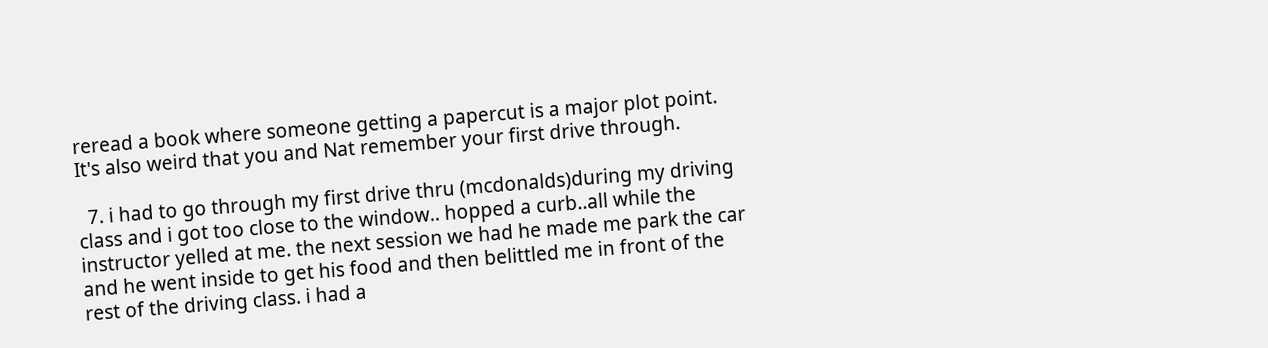reread a book where someone getting a papercut is a major plot point. It's also weird that you and Nat remember your first drive through.

  7. i had to go through my first drive thru (mcdonalds)during my driving class and i got too close to the window.. hopped a curb..all while the instructor yelled at me. the next session we had he made me park the car and he went inside to get his food and then belittled me in front of the rest of the driving class. i had a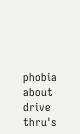phobia about drive thru's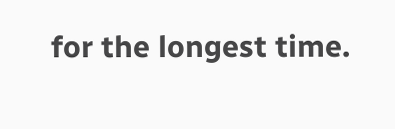for the longest time.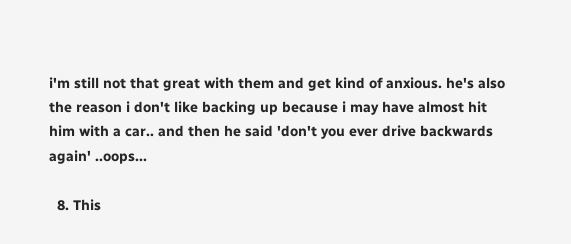i'm still not that great with them and get kind of anxious. he's also the reason i don't like backing up because i may have almost hit him with a car.. and then he said 'don't you ever drive backwards again' ..oops...

  8. This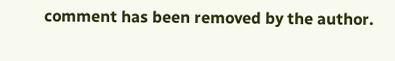comment has been removed by the author.